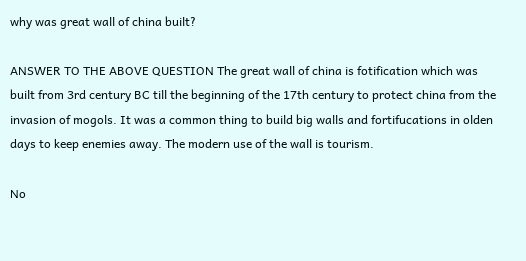why was great wall of china built?

ANSWER TO THE ABOVE QUESTION The great wall of china is fotification which was built from 3rd century BC till the beginning of the 17th century to protect china from the invasion of mogols. It was a common thing to build big walls and fortifucations in olden days to keep enemies away. The modern use of the wall is tourism.

No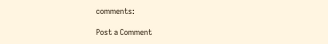comments:

Post a Comment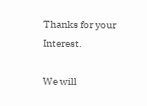Thanks for your Interest.

We will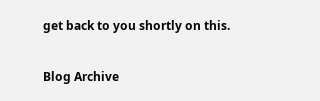get back to you shortly on this.

Blog Archive